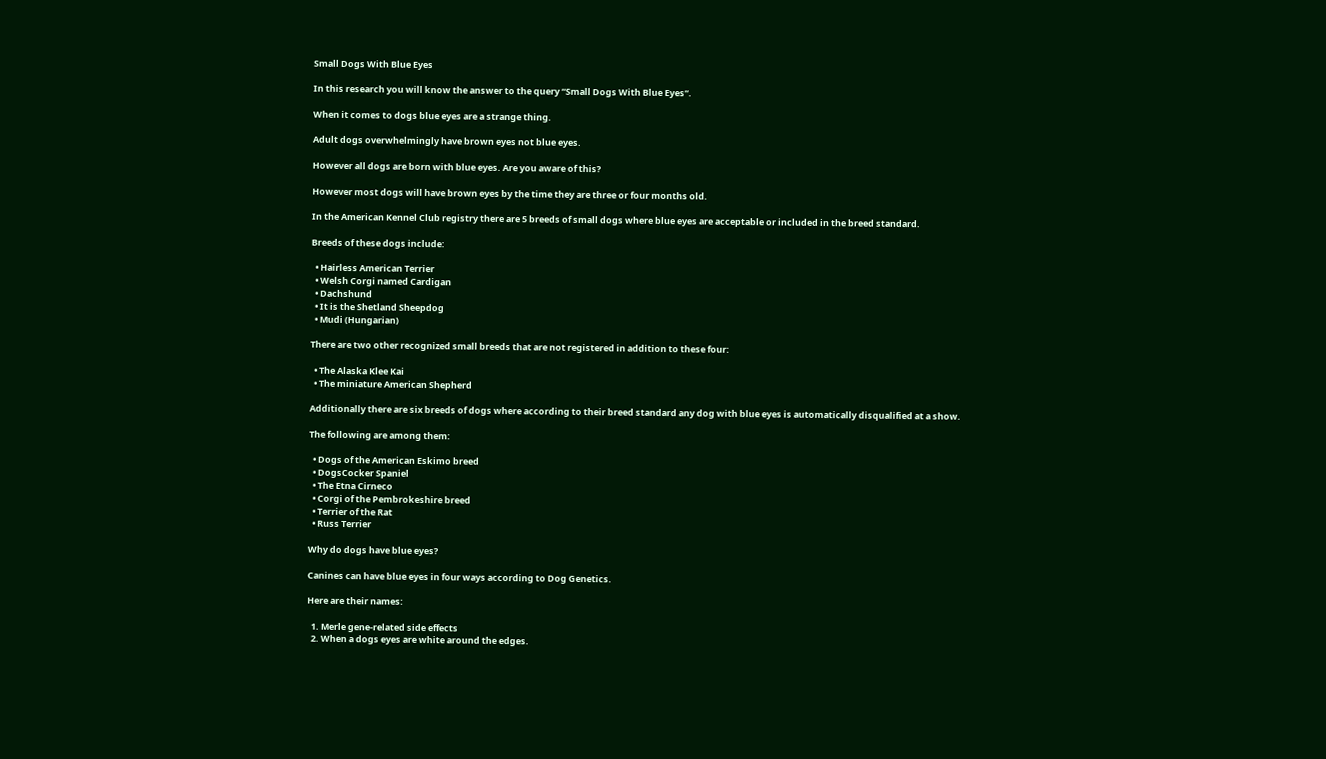Small Dogs With Blue Eyes

In this research you will know the answer to the query “Small Dogs With Blue Eyes“.

When it comes to dogs blue eyes are a strange thing.

Adult dogs overwhelmingly have brown eyes not blue eyes.

However all dogs are born with blue eyes. Are you aware of this?

However most dogs will have brown eyes by the time they are three or four months old.

In the American Kennel Club registry there are 5 breeds of small dogs where blue eyes are acceptable or included in the breed standard.

Breeds of these dogs include:

  • Hairless American Terrier
  • Welsh Corgi named Cardigan
  • Dachshund
  • It is the Shetland Sheepdog
  • Mudi (Hungarian)

There are two other recognized small breeds that are not registered in addition to these four:

  • The Alaska Klee Kai
  • The miniature American Shepherd

Additionally there are six breeds of dogs where according to their breed standard any dog with blue eyes is automatically disqualified at a show.

The following are among them:

  • Dogs of the American Eskimo breed
  • DogsCocker Spaniel
  • The Etna Cirneco
  • Corgi of the Pembrokeshire breed
  • Terrier of the Rat
  • Russ Terrier

Why do dogs have blue eyes?

Canines can have blue eyes in four ways according to Dog Genetics.

Here are their names:

  1. Merle gene-related side effects
  2. When a dogs eyes are white around the edges.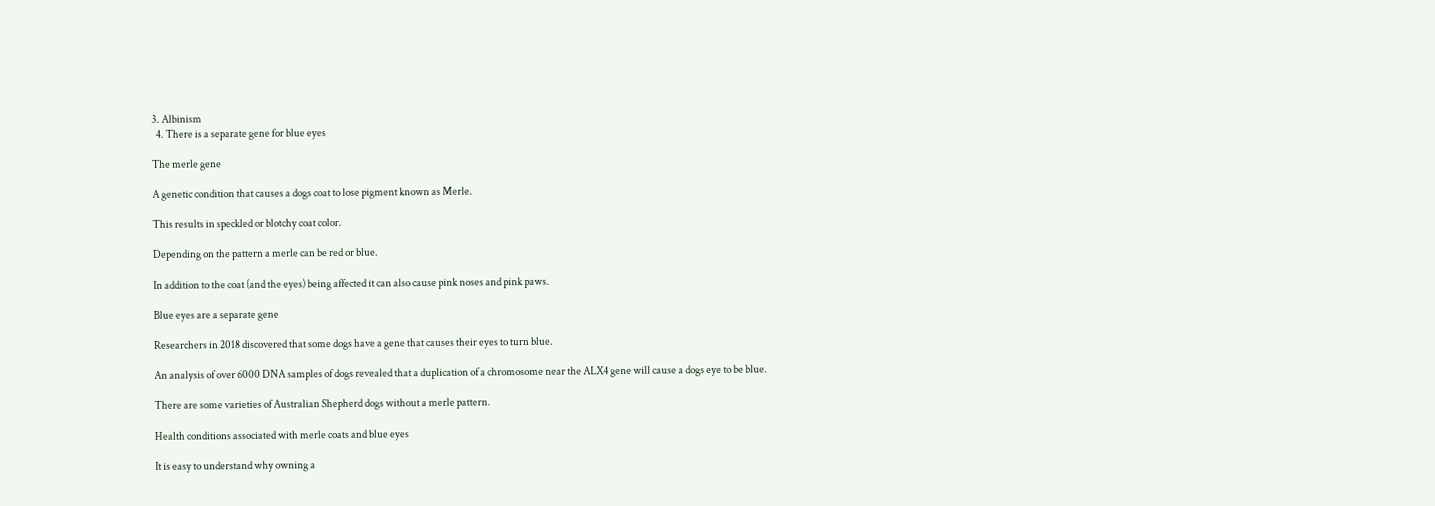3. Albinism
  4. There is a separate gene for blue eyes

The merle gene

A genetic condition that causes a dogs coat to lose pigment known as Merle.

This results in speckled or blotchy coat color.

Depending on the pattern a merle can be red or blue.

In addition to the coat (and the eyes) being affected it can also cause pink noses and pink paws.

Blue eyes are a separate gene

Researchers in 2018 discovered that some dogs have a gene that causes their eyes to turn blue.

An analysis of over 6000 DNA samples of dogs revealed that a duplication of a chromosome near the ALX4 gene will cause a dogs eye to be blue.

There are some varieties of Australian Shepherd dogs without a merle pattern.

Health conditions associated with merle coats and blue eyes

It is easy to understand why owning a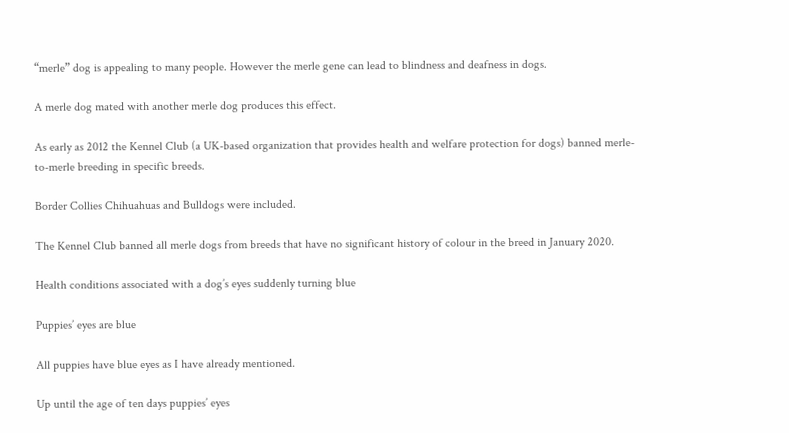“merle” dog is appealing to many people. However the merle gene can lead to blindness and deafness in dogs.

A merle dog mated with another merle dog produces this effect.

As early as 2012 the Kennel Club (a UK-based organization that provides health and welfare protection for dogs) banned merle-to-merle breeding in specific breeds.

Border Collies Chihuahuas and Bulldogs were included.

The Kennel Club banned all merle dogs from breeds that have no significant history of colour in the breed in January 2020.

Health conditions associated with a dog’s eyes suddenly turning blue

Puppies’ eyes are blue

All puppies have blue eyes as I have already mentioned.

Up until the age of ten days puppies’ eyes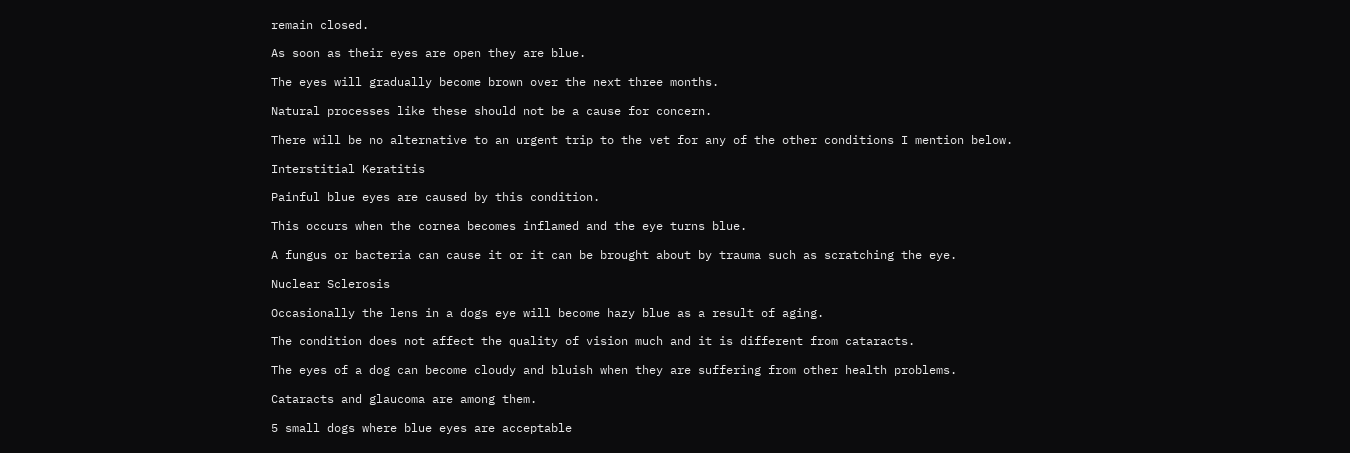remain closed.

As soon as their eyes are open they are blue.

The eyes will gradually become brown over the next three months.

Natural processes like these should not be a cause for concern.

There will be no alternative to an urgent trip to the vet for any of the other conditions I mention below.

Interstitial Keratitis

Painful blue eyes are caused by this condition.

This occurs when the cornea becomes inflamed and the eye turns blue.

A fungus or bacteria can cause it or it can be brought about by trauma such as scratching the eye.

Nuclear Sclerosis

Occasionally the lens in a dogs eye will become hazy blue as a result of aging.

The condition does not affect the quality of vision much and it is different from cataracts.

The eyes of a dog can become cloudy and bluish when they are suffering from other health problems.

Cataracts and glaucoma are among them.

5 small dogs where blue eyes are acceptable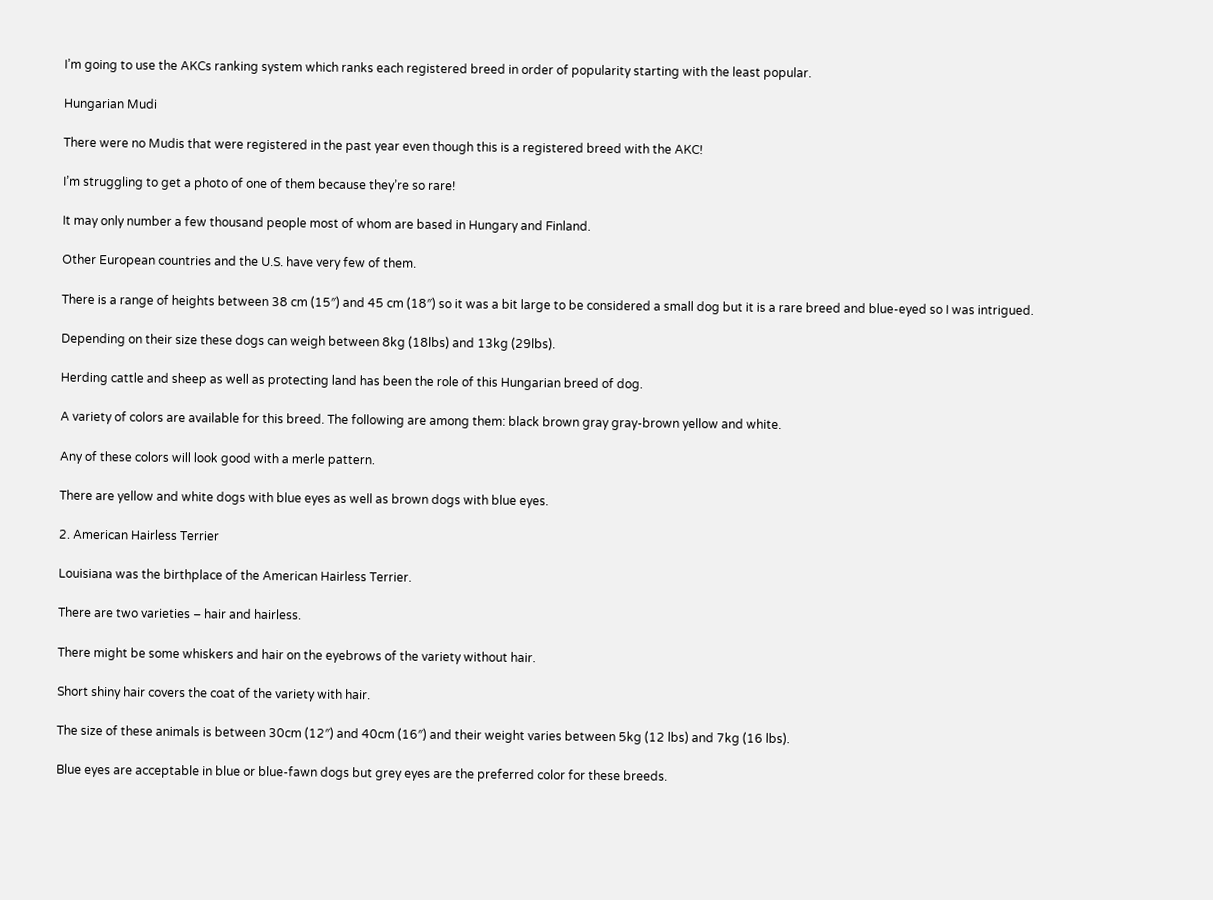I’m going to use the AKCs ranking system which ranks each registered breed in order of popularity starting with the least popular.

Hungarian Mudi

There were no Mudis that were registered in the past year even though this is a registered breed with the AKC!

I’m struggling to get a photo of one of them because they’re so rare!

It may only number a few thousand people most of whom are based in Hungary and Finland.

Other European countries and the U.S. have very few of them.

There is a range of heights between 38 cm (15″) and 45 cm (18″) so it was a bit large to be considered a small dog but it is a rare breed and blue-eyed so I was intrigued.

Depending on their size these dogs can weigh between 8kg (18lbs) and 13kg (29lbs).

Herding cattle and sheep as well as protecting land has been the role of this Hungarian breed of dog.

A variety of colors are available for this breed. The following are among them: black brown gray gray-brown yellow and white.

Any of these colors will look good with a merle pattern.

There are yellow and white dogs with blue eyes as well as brown dogs with blue eyes.

2. American Hairless Terrier

Louisiana was the birthplace of the American Hairless Terrier.

There are two varieties – hair and hairless.

There might be some whiskers and hair on the eyebrows of the variety without hair.

Short shiny hair covers the coat of the variety with hair.

The size of these animals is between 30cm (12″) and 40cm (16″) and their weight varies between 5kg (12 lbs) and 7kg (16 lbs).

Blue eyes are acceptable in blue or blue-fawn dogs but grey eyes are the preferred color for these breeds.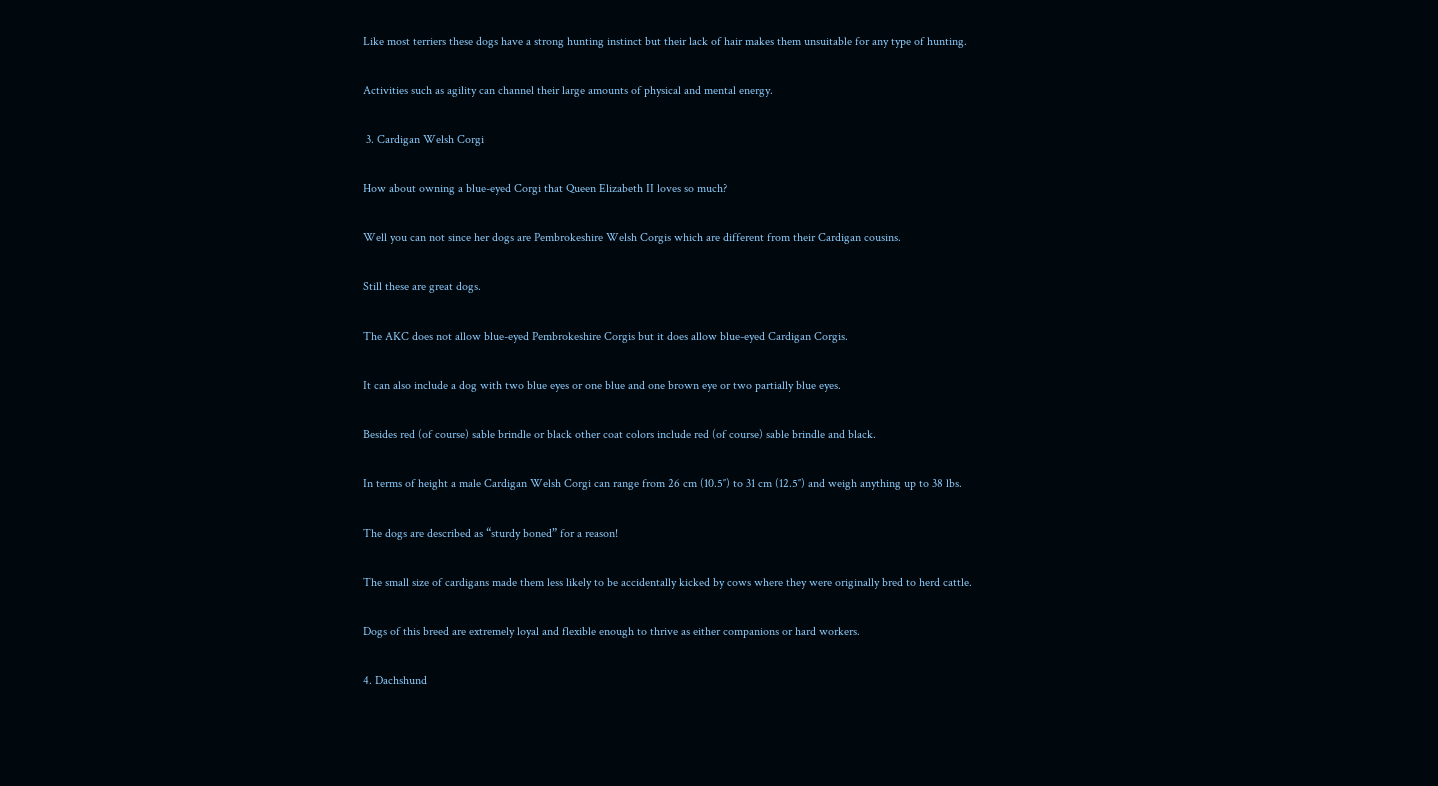Like most terriers these dogs have a strong hunting instinct but their lack of hair makes them unsuitable for any type of hunting.

Activities such as agility can channel their large amounts of physical and mental energy.

 3. Cardigan Welsh Corgi

How about owning a blue-eyed Corgi that Queen Elizabeth II loves so much?

Well you can not since her dogs are Pembrokeshire Welsh Corgis which are different from their Cardigan cousins.

Still these are great dogs.

The AKC does not allow blue-eyed Pembrokeshire Corgis but it does allow blue-eyed Cardigan Corgis.

It can also include a dog with two blue eyes or one blue and one brown eye or two partially blue eyes.

Besides red (of course) sable brindle or black other coat colors include red (of course) sable brindle and black.

In terms of height a male Cardigan Welsh Corgi can range from 26 cm (10.5″) to 31 cm (12.5″) and weigh anything up to 38 lbs.

The dogs are described as “sturdy boned” for a reason!

The small size of cardigans made them less likely to be accidentally kicked by cows where they were originally bred to herd cattle.

Dogs of this breed are extremely loyal and flexible enough to thrive as either companions or hard workers.

4. Dachshund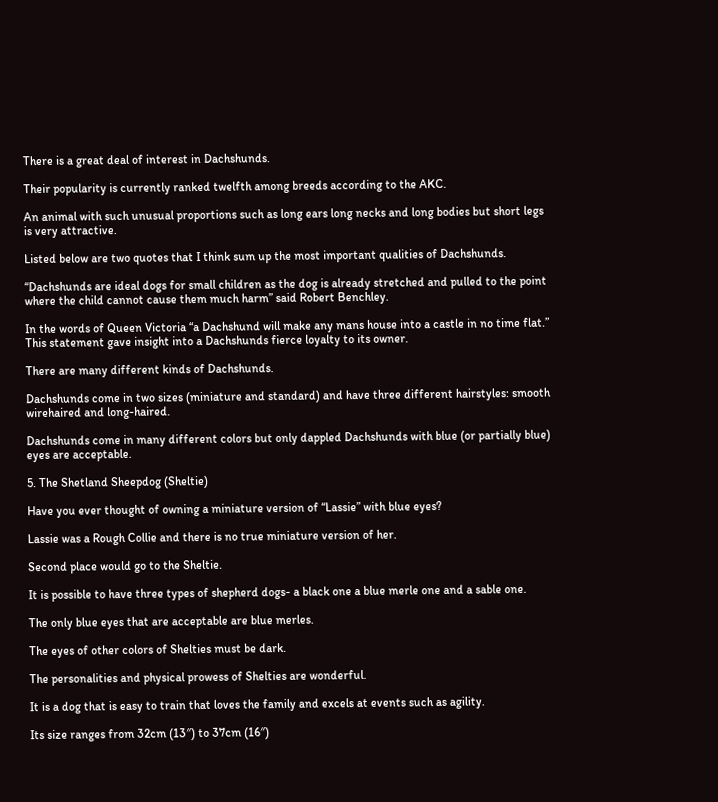There is a great deal of interest in Dachshunds.

Their popularity is currently ranked twelfth among breeds according to the AKC.

An animal with such unusual proportions such as long ears long necks and long bodies but short legs is very attractive.

Listed below are two quotes that I think sum up the most important qualities of Dachshunds.

“Dachshunds are ideal dogs for small children as the dog is already stretched and pulled to the point where the child cannot cause them much harm” said Robert Benchley.

In the words of Queen Victoria “a Dachshund will make any mans house into a castle in no time flat.” This statement gave insight into a Dachshunds fierce loyalty to its owner.

There are many different kinds of Dachshunds.

Dachshunds come in two sizes (miniature and standard) and have three different hairstyles: smooth wirehaired and long-haired.

Dachshunds come in many different colors but only dappled Dachshunds with blue (or partially blue) eyes are acceptable.

5. The Shetland Sheepdog (Sheltie)

Have you ever thought of owning a miniature version of “Lassie” with blue eyes?

Lassie was a Rough Collie and there is no true miniature version of her.

Second place would go to the Sheltie.

It is possible to have three types of shepherd dogs- a black one a blue merle one and a sable one.

The only blue eyes that are acceptable are blue merles.

The eyes of other colors of Shelties must be dark.

The personalities and physical prowess of Shelties are wonderful.

It is a dog that is easy to train that loves the family and excels at events such as agility.

Its size ranges from 32cm (13″) to 37cm (16″)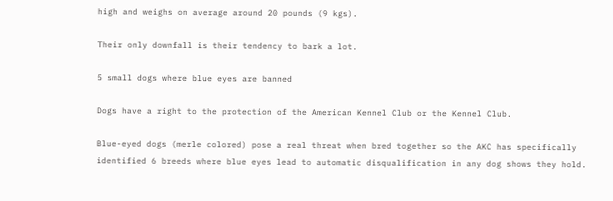high and weighs on average around 20 pounds (9 kgs).

Their only downfall is their tendency to bark a lot.

5 small dogs where blue eyes are banned

Dogs have a right to the protection of the American Kennel Club or the Kennel Club.

Blue-eyed dogs (merle colored) pose a real threat when bred together so the AKC has specifically identified 6 breeds where blue eyes lead to automatic disqualification in any dog shows they hold.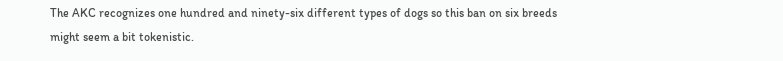The AKC recognizes one hundred and ninety-six different types of dogs so this ban on six breeds might seem a bit tokenistic.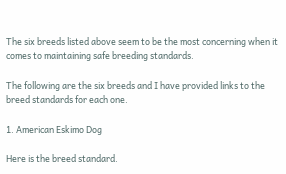The six breeds listed above seem to be the most concerning when it comes to maintaining safe breeding standards.

The following are the six breeds and I have provided links to the breed standards for each one.

1. American Eskimo Dog

Here is the breed standard.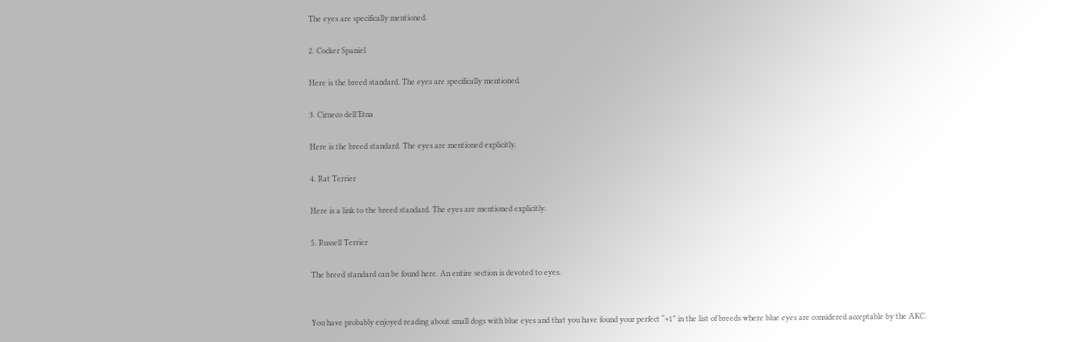The eyes are specifically mentioned.

2. Cocker Spaniel

Here is the breed standard. The eyes are specifically mentioned.

3. Cirneco dell’Etna

Here is the breed standard. The eyes are mentioned explicitly.

4. Rat Terrier

Here is a link to the breed standard. The eyes are mentioned explicitly.

5. Russell Terrier

The breed standard can be found here. An entire section is devoted to eyes.


You have probably enjoyed reading about small dogs with blue eyes and that you have found your perfect “+1” in the list of breeds where blue eyes are considered acceptable by the AKC.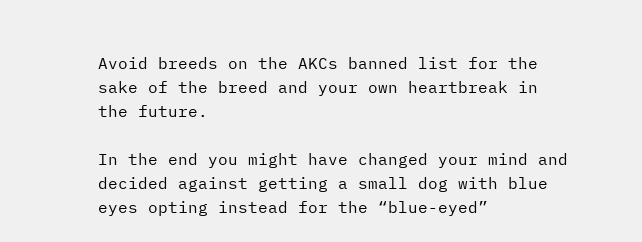Avoid breeds on the AKCs banned list for the sake of the breed and your own heartbreak in the future.

In the end you might have changed your mind and decided against getting a small dog with blue eyes opting instead for the “blue-eyed”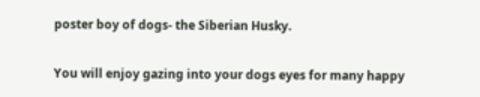poster boy of dogs- the Siberian Husky.

You will enjoy gazing into your dogs eyes for many happy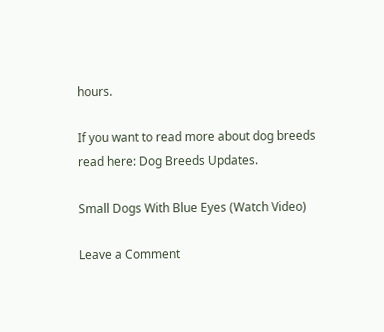hours.

If you want to read more about dog breeds read here: Dog Breeds Updates.

Small Dogs With Blue Eyes (Watch Video)

Leave a Comment